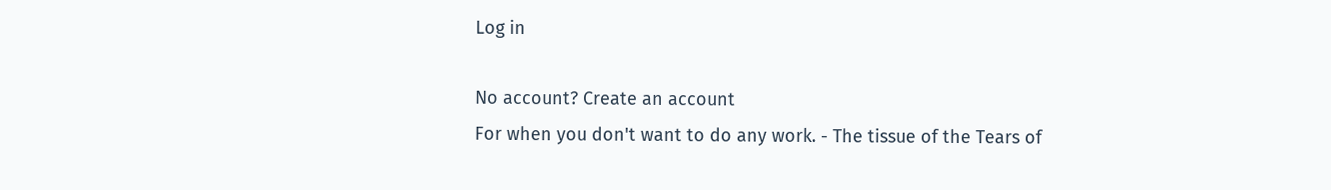Log in

No account? Create an account
For when you don't want to do any work. - The tissue of the Tears of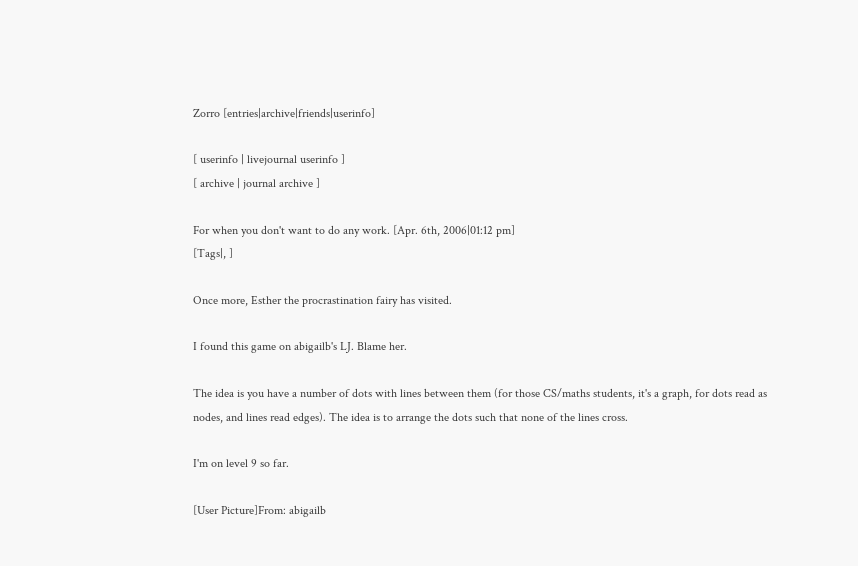Zorro [entries|archive|friends|userinfo]

[ userinfo | livejournal userinfo ]
[ archive | journal archive ]

For when you don't want to do any work. [Apr. 6th, 2006|01:12 pm]
[Tags|, ]

Once more, Esther the procrastination fairy has visited.

I found this game on abigailb's LJ. Blame her.

The idea is you have a number of dots with lines between them (for those CS/maths students, it's a graph, for dots read as nodes, and lines read edges). The idea is to arrange the dots such that none of the lines cross.

I'm on level 9 so far.

[User Picture]From: abigailb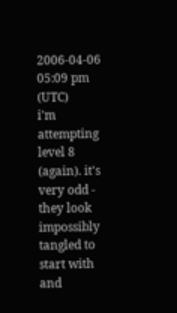2006-04-06 05:09 pm (UTC)
i'm attempting level 8 (again). it's very odd - they look impossibly tangled to start with and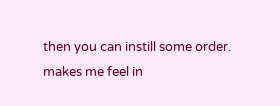then you can instill some order. makes me feel in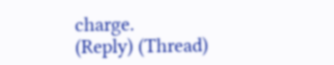charge.
(Reply) (Thread)